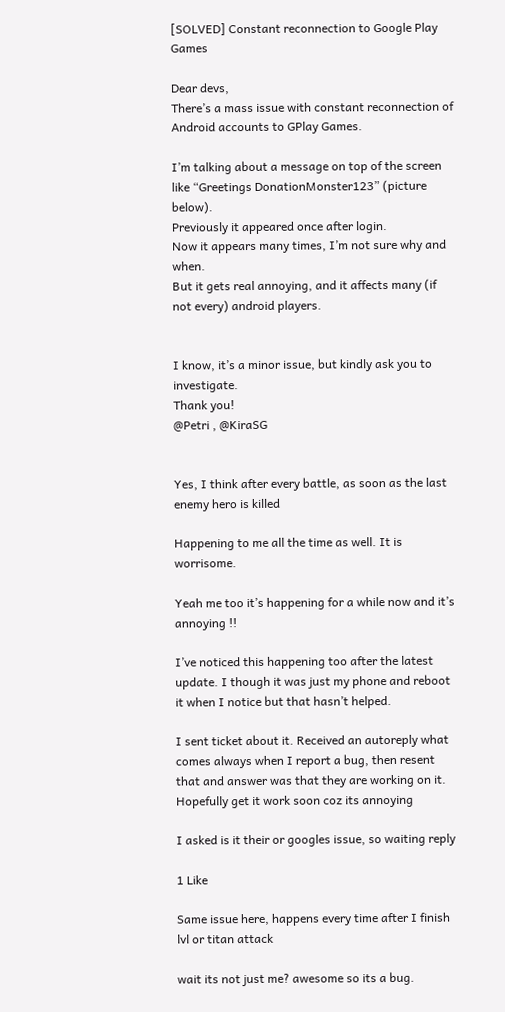[SOLVED] Constant reconnection to Google Play Games

Dear devs,
There’s a mass issue with constant reconnection of Android accounts to GPlay Games.

I’m talking about a message on top of the screen like “Greetings DonationMonster123” (picture below).
Previously it appeared once after login.
Now it appears many times, I’m not sure why and when.
But it gets real annoying, and it affects many (if not every) android players.


I know, it’s a minor issue, but kindly ask you to investigate.
Thank you!
@Petri , @KiraSG


Yes, I think after every battle, as soon as the last enemy hero is killed

Happening to me all the time as well. It is worrisome.

Yeah me too it’s happening for a while now and it’s annoying !!

I’ve noticed this happening too after the latest update. I though it was just my phone and reboot it when I notice but that hasn’t helped.

I sent ticket about it. Received an autoreply what comes always when I report a bug, then resent that and answer was that they are working on it. Hopefully get it work soon coz its annoying

I asked is it their or googles issue, so waiting reply

1 Like

Same issue here, happens every time after I finish lvl or titan attack

wait its not just me? awesome so its a bug.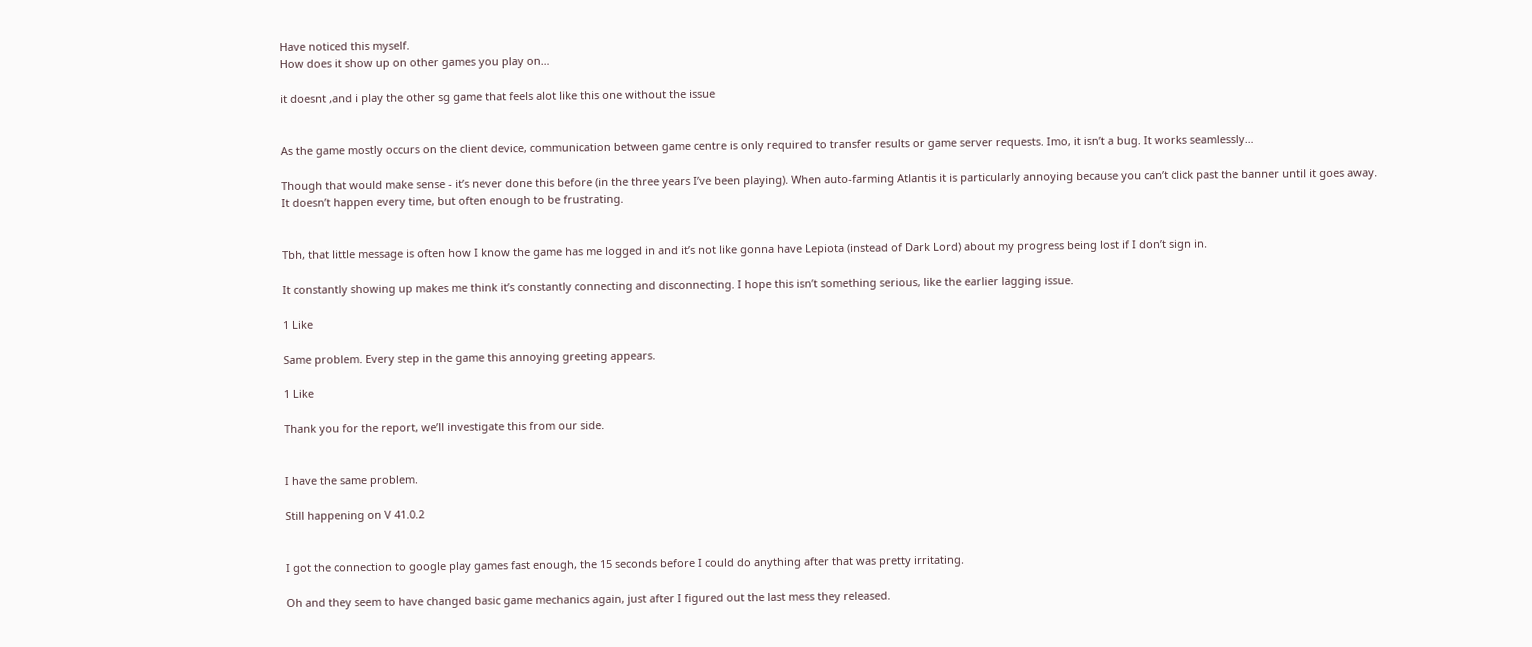Have noticed this myself.
How does it show up on other games you play on…

it doesnt ,and i play the other sg game that feels alot like this one without the issue


As the game mostly occurs on the client device, communication between game centre is only required to transfer results or game server requests. Imo, it isn’t a bug. It works seamlessly…

Though that would make sense - it’s never done this before (in the three years I’ve been playing). When auto-farming Atlantis it is particularly annoying because you can’t click past the banner until it goes away.
It doesn’t happen every time, but often enough to be frustrating.


Tbh, that little message is often how I know the game has me logged in and it’s not like gonna have Lepiota (instead of Dark Lord) about my progress being lost if I don’t sign in.

It constantly showing up makes me think it’s constantly connecting and disconnecting. I hope this isn’t something serious, like the earlier lagging issue.

1 Like

Same problem. Every step in the game this annoying greeting appears.

1 Like

Thank you for the report, we’ll investigate this from our side.


I have the same problem.

Still happening on V 41.0.2


I got the connection to google play games fast enough, the 15 seconds before I could do anything after that was pretty irritating.

Oh and they seem to have changed basic game mechanics again, just after I figured out the last mess they released.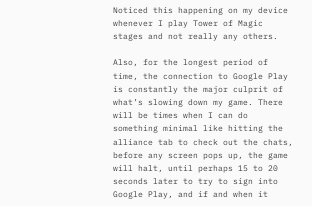Noticed this happening on my device whenever I play Tower of Magic stages and not really any others.

Also, for the longest period of time, the connection to Google Play is constantly the major culprit of what’s slowing down my game. There will be times when I can do something minimal like hitting the alliance tab to check out the chats, before any screen pops up, the game will halt, until perhaps 15 to 20 seconds later to try to sign into Google Play, and if and when it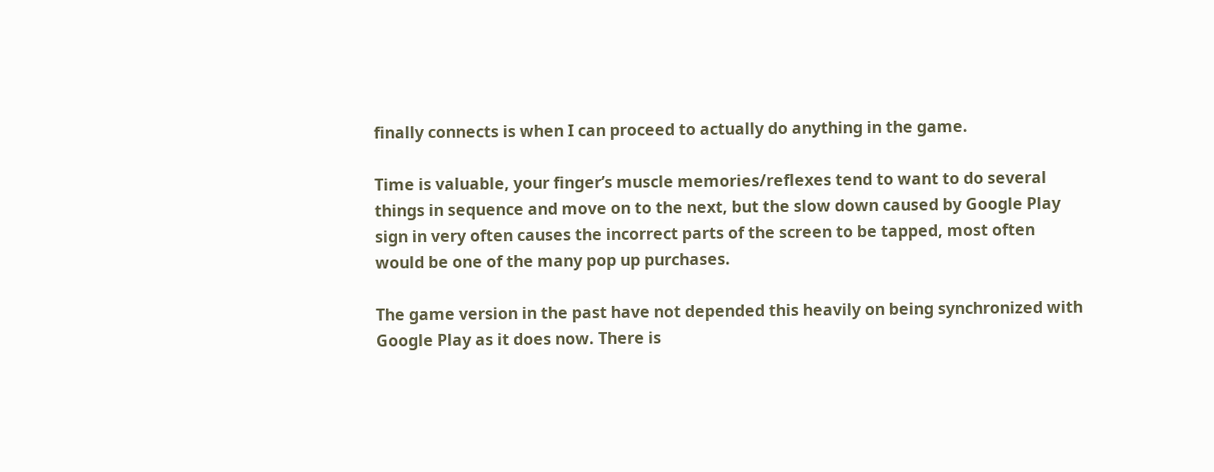finally connects is when I can proceed to actually do anything in the game.

Time is valuable, your finger’s muscle memories/reflexes tend to want to do several things in sequence and move on to the next, but the slow down caused by Google Play sign in very often causes the incorrect parts of the screen to be tapped, most often would be one of the many pop up purchases.

The game version in the past have not depended this heavily on being synchronized with Google Play as it does now. There is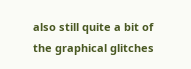also still quite a bit of the graphical glitches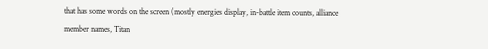that has some words on the screen (mostly energies display, in-battle item counts, alliance member names, Titan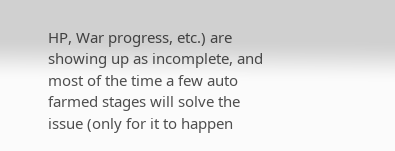HP, War progress, etc.) are showing up as incomplete, and most of the time a few auto farmed stages will solve the issue (only for it to happen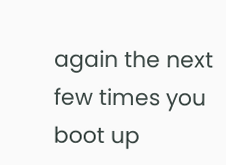again the next few times you boot up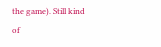the game). Still kind of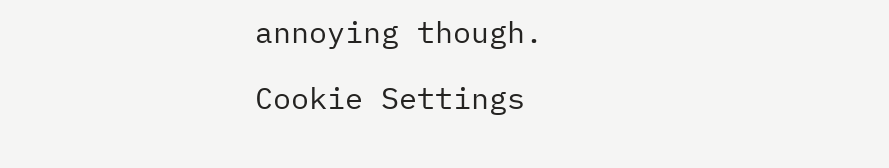annoying though.

Cookie Settings